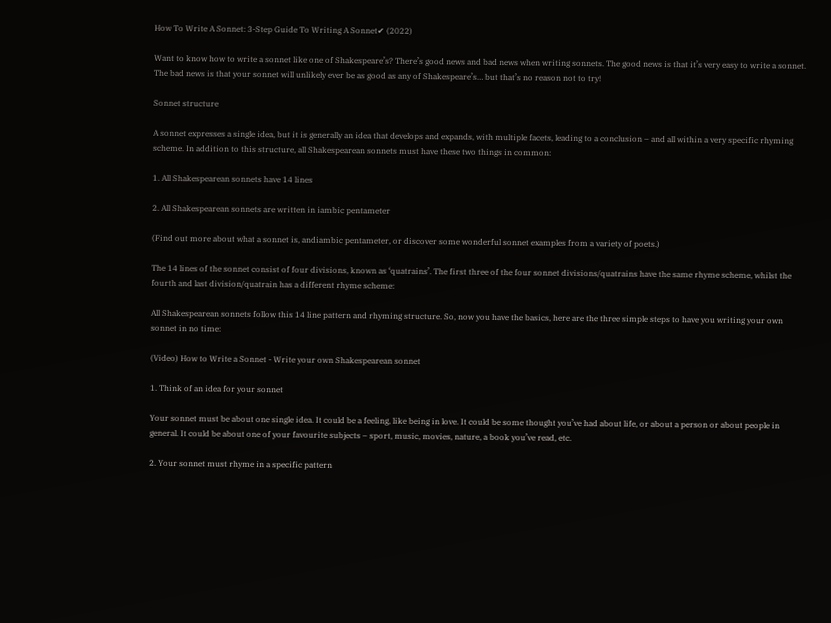How To Write A Sonnet: 3-Step Guide To Writing A Sonnet✔ (2022)

Want to know how to write a sonnet like one of Shakespeare’s? There’s good news and bad news when writing sonnets. The good news is that it’s very easy to write a sonnet. The bad news is that your sonnet will unlikely ever be as good as any of Shakespeare’s… but that’s no reason not to try!

Sonnet structure

A sonnet expresses a single idea, but it is generally an idea that develops and expands, with multiple facets, leading to a conclusion – and all within a very specific rhyming scheme. In addition to this structure, all Shakespearean sonnets must have these two things in common:

1. All Shakespearean sonnets have 14 lines

2. All Shakespearean sonnets are written in iambic pentameter

(Find out more about what a sonnet is, andiambic pentameter, or discover some wonderful sonnet examples from a variety of poets.)

The 14 lines of the sonnet consist of four divisions, known as ‘quatrains’. The first three of the four sonnet divisions/quatrains have the same rhyme scheme, whilst the fourth and last division/quatrain has a different rhyme scheme:

All Shakespearean sonnets follow this 14 line pattern and rhyming structure. So, now you have the basics, here are the three simple steps to have you writing your own sonnet in no time:

(Video) How to Write a Sonnet - Write your own Shakespearean sonnet

1. Think of an idea for your sonnet

Your sonnet must be about one single idea. It could be a feeling, like being in love. It could be some thought you’ve had about life, or about a person or about people in general. It could be about one of your favourite subjects – sport, music, movies, nature, a book you’ve read, etc.

2. Your sonnet must rhyme in a specific pattern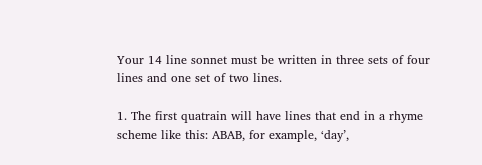Your 14 line sonnet must be written in three sets of four lines and one set of two lines.

1. The first quatrain will have lines that end in a rhyme scheme like this: ABAB, for example, ‘day’,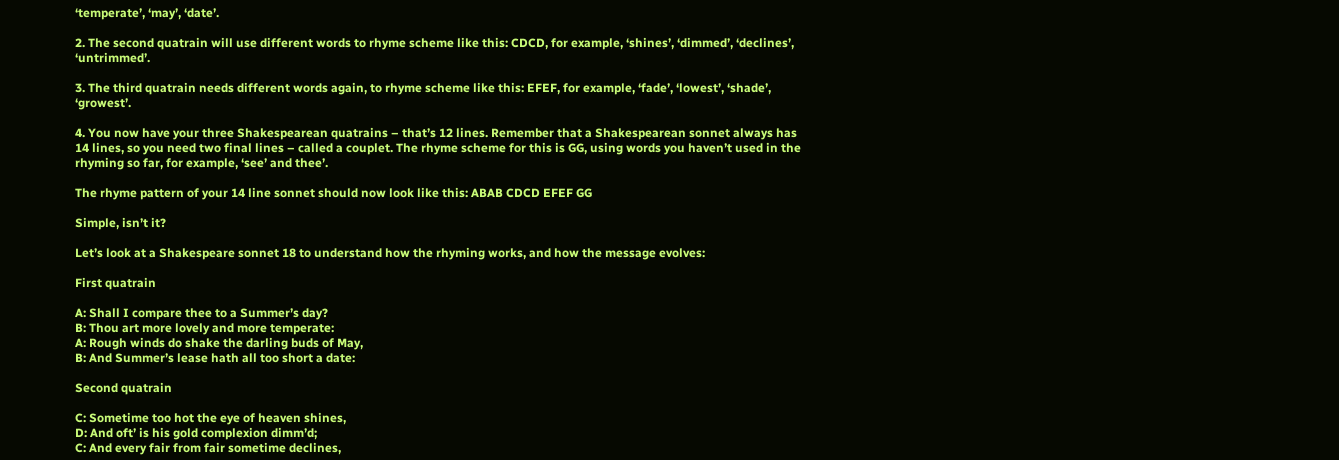‘temperate’, ‘may’, ‘date’.

2. The second quatrain will use different words to rhyme scheme like this: CDCD, for example, ‘shines’, ‘dimmed’, ‘declines’, ‘untrimmed’.

3. The third quatrain needs different words again, to rhyme scheme like this: EFEF, for example, ‘fade’, ‘lowest’, ‘shade’, ‘growest’.

4. You now have your three Shakespearean quatrains – that’s 12 lines. Remember that a Shakespearean sonnet always has 14 lines, so you need two final lines – called a couplet. The rhyme scheme for this is GG, using words you haven’t used in the rhyming so far, for example, ‘see’ and thee’.

The rhyme pattern of your 14 line sonnet should now look like this: ABAB CDCD EFEF GG

Simple, isn’t it?

Let’s look at a Shakespeare sonnet 18 to understand how the rhyming works, and how the message evolves:

First quatrain

A: Shall I compare thee to a Summer’s day?
B: Thou art more lovely and more temperate:
A: Rough winds do shake the darling buds of May,
B: And Summer’s lease hath all too short a date:

Second quatrain

C: Sometime too hot the eye of heaven shines,
D: And oft’ is his gold complexion dimm’d;
C: And every fair from fair sometime declines,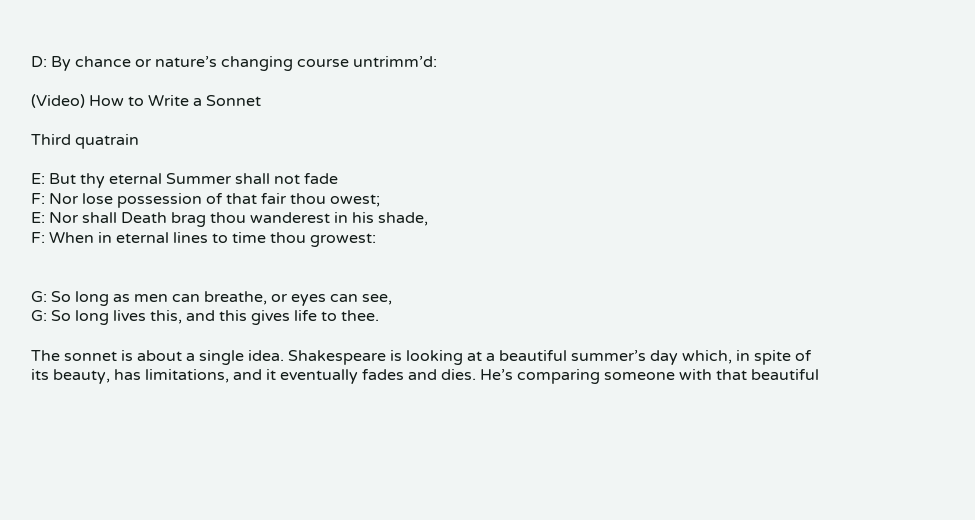D: By chance or nature’s changing course untrimm’d:

(Video) How to Write a Sonnet

Third quatrain

E: But thy eternal Summer shall not fade
F: Nor lose possession of that fair thou owest;
E: Nor shall Death brag thou wanderest in his shade,
F: When in eternal lines to time thou growest:


G: So long as men can breathe, or eyes can see,
G: So long lives this, and this gives life to thee.

The sonnet is about a single idea. Shakespeare is looking at a beautiful summer’s day which, in spite of its beauty, has limitations, and it eventually fades and dies. He’s comparing someone with that beautiful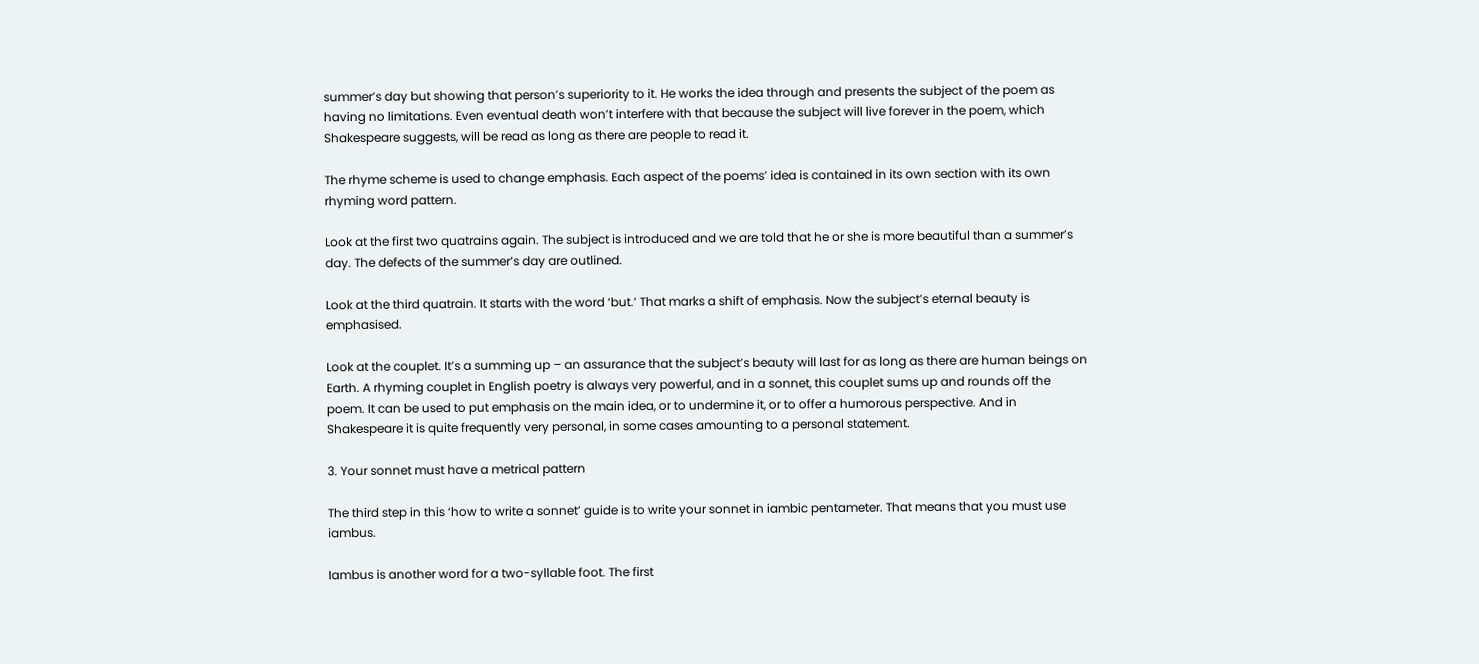summer’s day but showing that person’s superiority to it. He works the idea through and presents the subject of the poem as having no limitations. Even eventual death won’t interfere with that because the subject will live forever in the poem, which Shakespeare suggests, will be read as long as there are people to read it.

The rhyme scheme is used to change emphasis. Each aspect of the poems’ idea is contained in its own section with its own rhyming word pattern.

Look at the first two quatrains again. The subject is introduced and we are told that he or she is more beautiful than a summer’s day. The defects of the summer’s day are outlined.

Look at the third quatrain. It starts with the word ‘but.’ That marks a shift of emphasis. Now the subject’s eternal beauty is emphasised.

Look at the couplet. It’s a summing up – an assurance that the subject’s beauty will last for as long as there are human beings on Earth. A rhyming couplet in English poetry is always very powerful, and in a sonnet, this couplet sums up and rounds off the poem. It can be used to put emphasis on the main idea, or to undermine it, or to offer a humorous perspective. And in Shakespeare it is quite frequently very personal, in some cases amounting to a personal statement.

3. Your sonnet must have a metrical pattern

The third step in this ‘how to write a sonnet’ guide is to write your sonnet in iambic pentameter. That means that you must use iambus.

Iambus is another word for a two-syllable foot. The first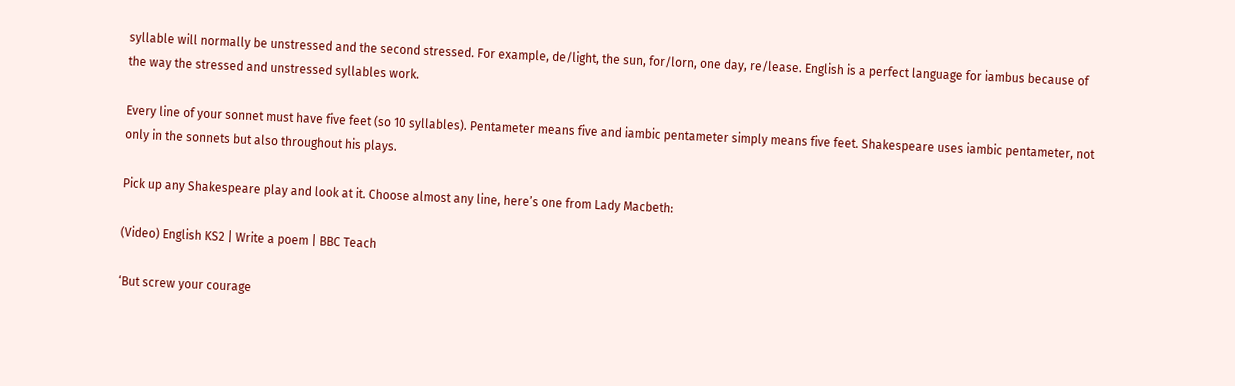syllable will normally be unstressed and the second stressed. For example, de/light, the sun, for/lorn, one day, re/lease. English is a perfect language for iambus because of the way the stressed and unstressed syllables work.

Every line of your sonnet must have five feet (so 10 syllables). Pentameter means five and iambic pentameter simply means five feet. Shakespeare uses iambic pentameter, not only in the sonnets but also throughout his plays.

Pick up any Shakespeare play and look at it. Choose almost any line, here’s one from Lady Macbeth:

(Video) English KS2 | Write a poem | BBC Teach

‘But screw your courage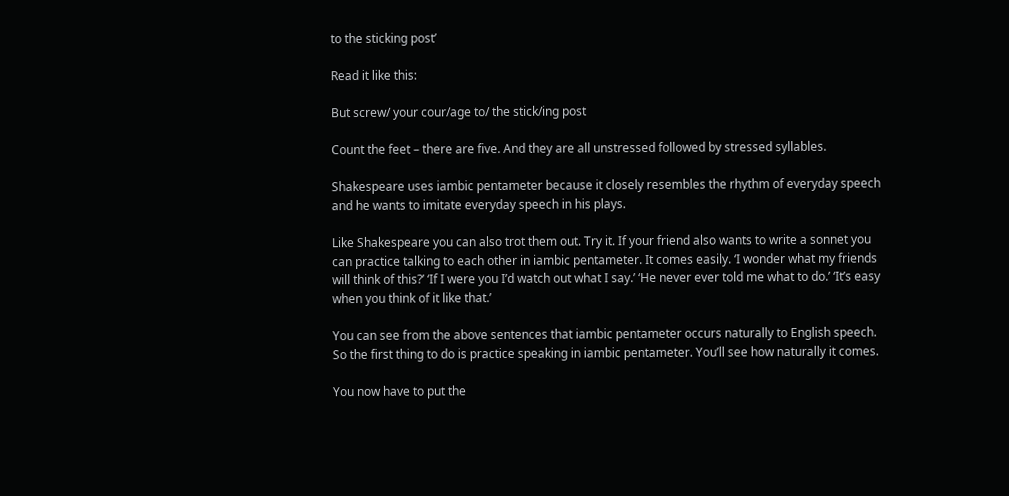to the sticking post’

Read it like this:

But screw/ your cour/age to/ the stick/ing post

Count the feet – there are five. And they are all unstressed followed by stressed syllables.

Shakespeare uses iambic pentameter because it closely resembles the rhythm of everyday speech and he wants to imitate everyday speech in his plays.

Like Shakespeare you can also trot them out. Try it. If your friend also wants to write a sonnet you can practice talking to each other in iambic pentameter. It comes easily. ‘I wonder what my friends will think of this?’ ‘If I were you I’d watch out what I say.’ ‘He never ever told me what to do.’ ‘It’s easy when you think of it like that.’

You can see from the above sentences that iambic pentameter occurs naturally to English speech. So the first thing to do is practice speaking in iambic pentameter. You’ll see how naturally it comes.

You now have to put the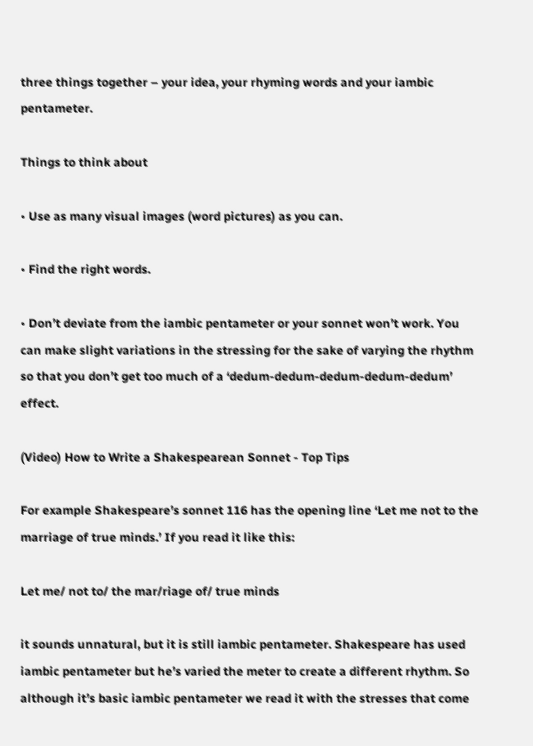three things together – your idea, your rhyming words and your iambic pentameter.

Things to think about

• Use as many visual images (word pictures) as you can.

• Find the right words.

• Don’t deviate from the iambic pentameter or your sonnet won’t work. You can make slight variations in the stressing for the sake of varying the rhythm so that you don’t get too much of a ‘dedum-dedum-dedum-dedum-dedum’ effect.

(Video) How to Write a Shakespearean Sonnet - Top Tips

For example Shakespeare’s sonnet 116 has the opening line ‘Let me not to the marriage of true minds.’ If you read it like this:

Let me/ not to/ the mar/riage of/ true minds

it sounds unnatural, but it is still iambic pentameter. Shakespeare has used iambic pentameter but he’s varied the meter to create a different rhythm. So although it’s basic iambic pentameter we read it with the stresses that come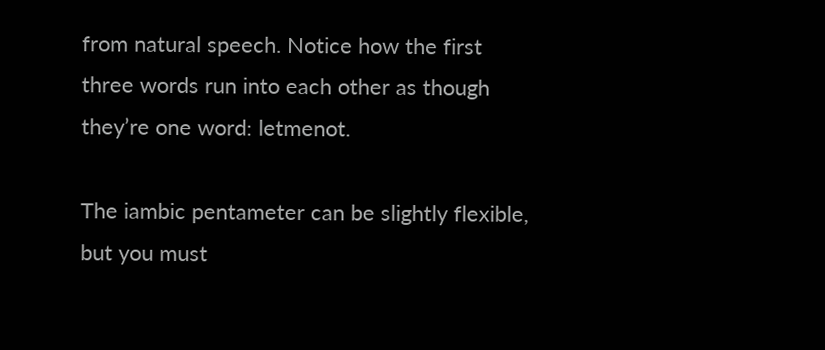from natural speech. Notice how the first three words run into each other as though they’re one word: letmenot.

The iambic pentameter can be slightly flexible, but you must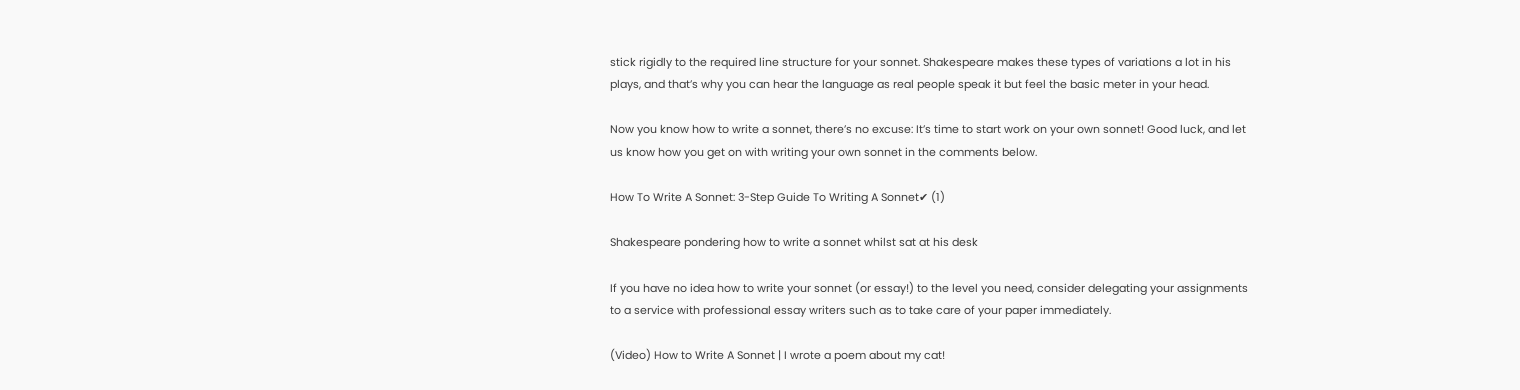stick rigidly to the required line structure for your sonnet. Shakespeare makes these types of variations a lot in his plays, and that’s why you can hear the language as real people speak it but feel the basic meter in your head.

Now you know how to write a sonnet, there’s no excuse: It’s time to start work on your own sonnet! Good luck, and let us know how you get on with writing your own sonnet in the comments below.

How To Write A Sonnet: 3-Step Guide To Writing A Sonnet✔ (1)

Shakespeare pondering how to write a sonnet whilst sat at his desk

If you have no idea how to write your sonnet (or essay!) to the level you need, consider delegating your assignments to a service with professional essay writers such as to take care of your paper immediately.

(Video) How to Write A Sonnet | I wrote a poem about my cat!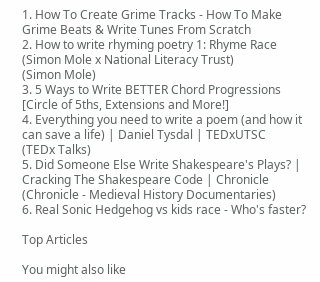1. How To Create Grime Tracks - How To Make Grime Beats & Write Tunes From Scratch
2. How to write rhyming poetry 1: Rhyme Race (Simon Mole x National Literacy Trust)
(Simon Mole)
3. 5 Ways to Write BETTER Chord Progressions [Circle of 5ths, Extensions and More!]
4. Everything you need to write a poem (and how it can save a life) | Daniel Tysdal | TEDxUTSC
(TEDx Talks)
5. Did Someone Else Write Shakespeare's Plays? | Cracking The Shakespeare Code | Chronicle
(Chronicle - Medieval History Documentaries)
6. Real Sonic Hedgehog vs kids race - Who's faster?

Top Articles

You might also like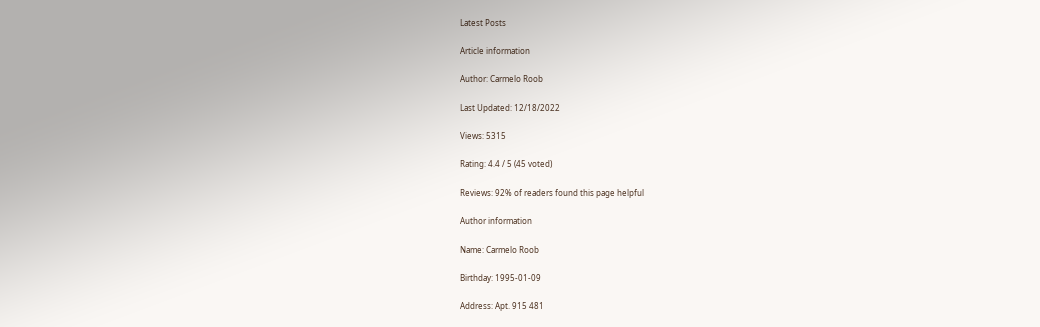Latest Posts

Article information

Author: Carmelo Roob

Last Updated: 12/18/2022

Views: 5315

Rating: 4.4 / 5 (45 voted)

Reviews: 92% of readers found this page helpful

Author information

Name: Carmelo Roob

Birthday: 1995-01-09

Address: Apt. 915 481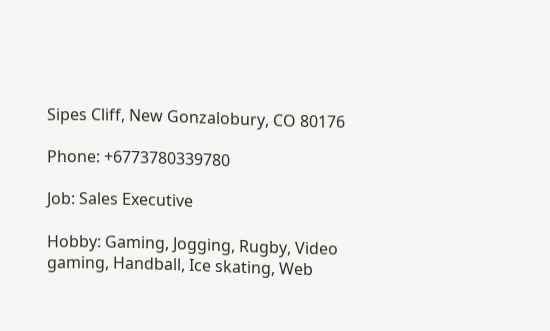Sipes Cliff, New Gonzalobury, CO 80176

Phone: +6773780339780

Job: Sales Executive

Hobby: Gaming, Jogging, Rugby, Video gaming, Handball, Ice skating, Web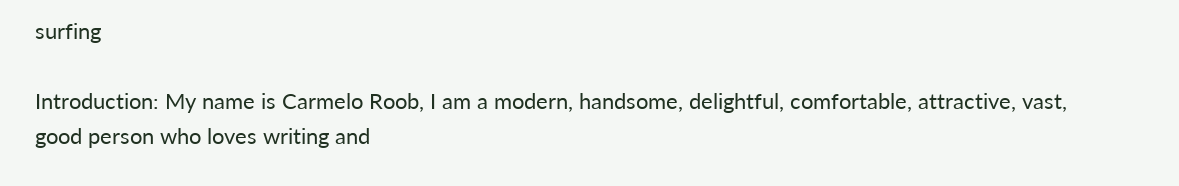surfing

Introduction: My name is Carmelo Roob, I am a modern, handsome, delightful, comfortable, attractive, vast, good person who loves writing and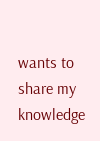wants to share my knowledge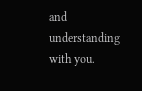and understanding with you.